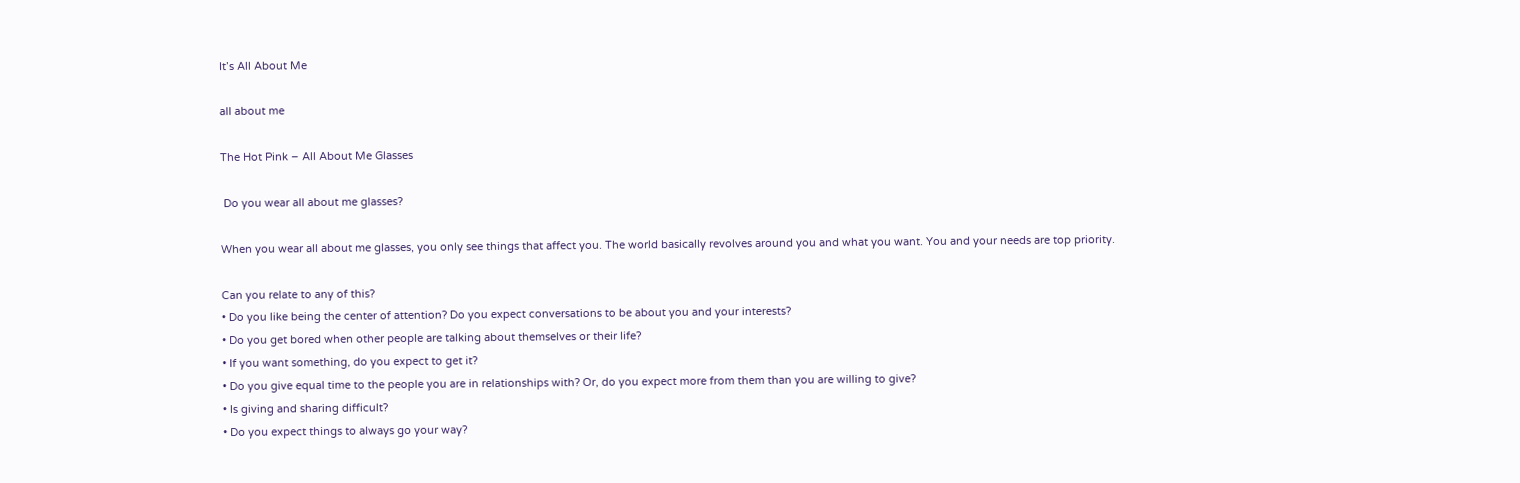It’s All About Me

all about me

The Hot Pink – All About Me Glasses

 Do you wear all about me glasses?

When you wear all about me glasses, you only see things that affect you. The world basically revolves around you and what you want. You and your needs are top priority.

Can you relate to any of this?
• Do you like being the center of attention? Do you expect conversations to be about you and your interests?
• Do you get bored when other people are talking about themselves or their life?
• If you want something, do you expect to get it?
• Do you give equal time to the people you are in relationships with? Or, do you expect more from them than you are willing to give?
• Is giving and sharing difficult?
• Do you expect things to always go your way?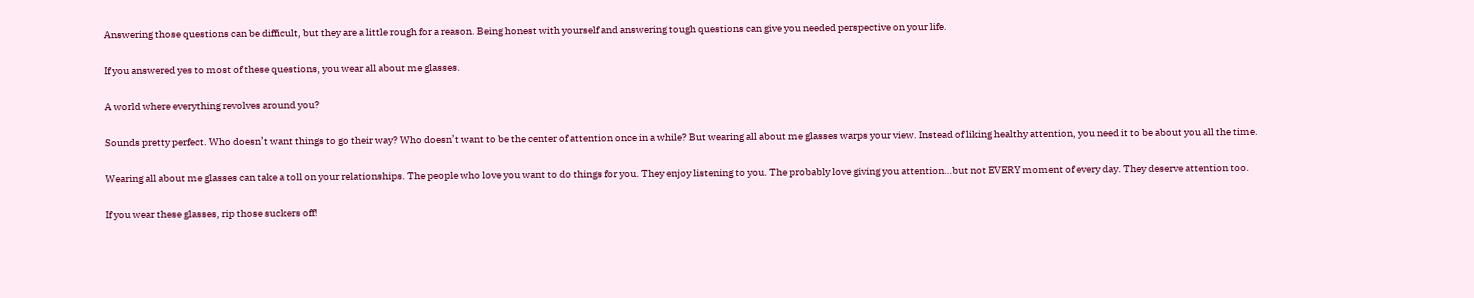Answering those questions can be difficult, but they are a little rough for a reason. Being honest with yourself and answering tough questions can give you needed perspective on your life.

If you answered yes to most of these questions, you wear all about me glasses.

A world where everything revolves around you?

Sounds pretty perfect. Who doesn’t want things to go their way? Who doesn’t want to be the center of attention once in a while? But wearing all about me glasses warps your view. Instead of liking healthy attention, you need it to be about you all the time.

Wearing all about me glasses can take a toll on your relationships. The people who love you want to do things for you. They enjoy listening to you. The probably love giving you attention…but not EVERY moment of every day. They deserve attention too.

If you wear these glasses, rip those suckers off!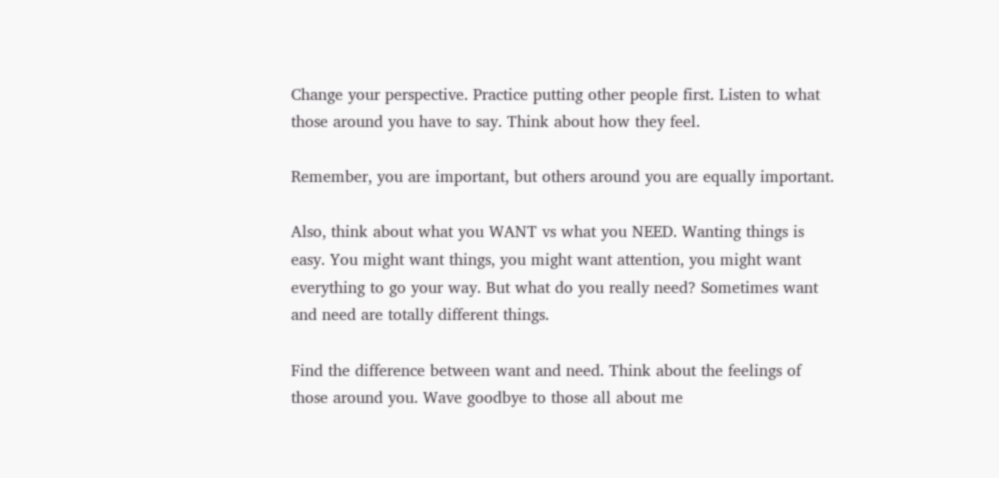Change your perspective. Practice putting other people first. Listen to what those around you have to say. Think about how they feel.

Remember, you are important, but others around you are equally important.

Also, think about what you WANT vs what you NEED. Wanting things is easy. You might want things, you might want attention, you might want everything to go your way. But what do you really need? Sometimes want and need are totally different things.

Find the difference between want and need. Think about the feelings of those around you. Wave goodbye to those all about me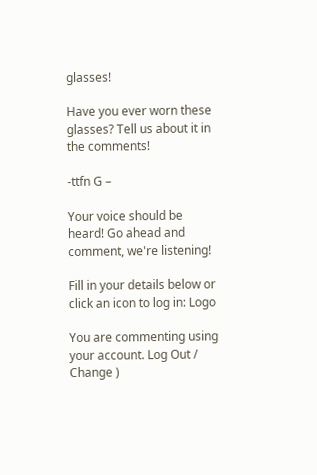glasses!

Have you ever worn these glasses? Tell us about it in the comments!

-ttfn G –

Your voice should be heard! Go ahead and comment, we're listening!

Fill in your details below or click an icon to log in: Logo

You are commenting using your account. Log Out / Change )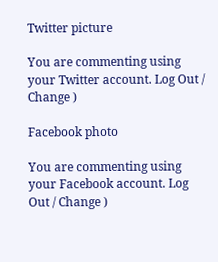Twitter picture

You are commenting using your Twitter account. Log Out / Change )

Facebook photo

You are commenting using your Facebook account. Log Out / Change )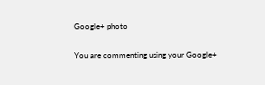Google+ photo

You are commenting using your Google+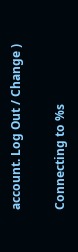account. Log Out / Change )

Connecting to %s